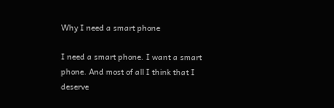Why I need a smart phone

I need a smart phone. I want a smart phone. And most of all I think that I deserve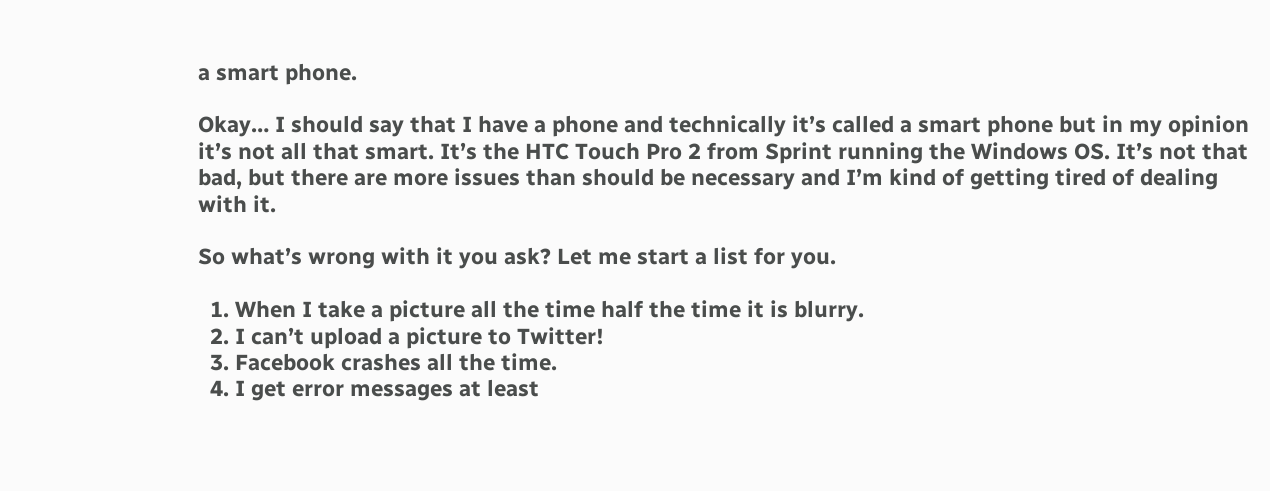a smart phone.

Okay… I should say that I have a phone and technically it’s called a smart phone but in my opinion it’s not all that smart. It’s the HTC Touch Pro 2 from Sprint running the Windows OS. It’s not that bad, but there are more issues than should be necessary and I’m kind of getting tired of dealing with it.

So what’s wrong with it you ask? Let me start a list for you.

  1. When I take a picture all the time half the time it is blurry.
  2. I can’t upload a picture to Twitter!
  3. Facebook crashes all the time.
  4. I get error messages at least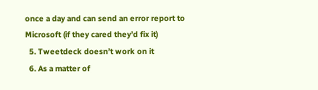once a day and can send an error report to Microsoft (if they cared they’d fix it)
  5. Tweetdeck doesn’t work on it
  6. As a matter of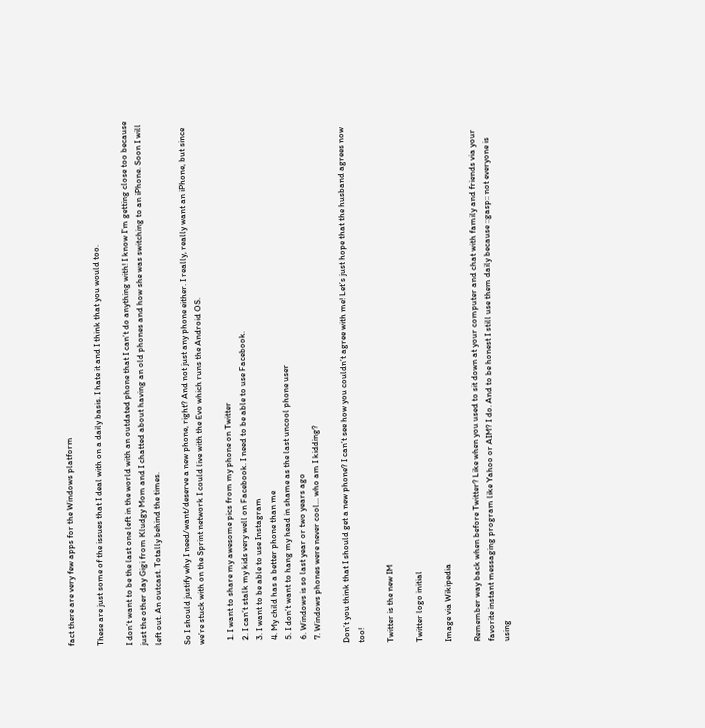fact there are very few apps for the Windows platform

These are just some of the issues that I deal with on a daily basis. I hate it and I think that you would too.

I don’t want to be the last one left in the world with an outdated phone that I can’t do anything with! I know I’m getting close too because just the other day Gigi from Kludgy Mom and I chatted about having an old phones and how she was switching to an iPhone. Soon I will left out. An outcast. Totally behind the times.

So I should justify why I need/want/deserve a new phone, right? And not just any phone either. I really, really want an iPhone, but since we’re stuck with on the Sprint network I could live with the Evo which runs the Android OS.

  1. I want to share my awesome pics from my phone on Twitter
  2. I can’t stalk my kids very well on Facebook. I need to be able to use Facebook.
  3. I want to be able to use Instagram
  4. My child has a better phone than me
  5. I don’t want to hang my head in shame as the last uncool phone user
  6. Windows is so last year or two years ago
  7. Windows phones were never cool… who am I kidding?

Don’t you think that I should get a new phone? I can’t see how you couldn’t agree with me! Let’s just hope that the husband agrees now too!

Twitter is the new IM

Twitter logo initial

Image via Wikipedia

Remember way back when before Twitter? Like when you used to sit down at your computer and chat with family and friends via your favorite instant messaging program like Yahoo or AIM? I do. And to be honest I still use them daily because ::gasp:: not everyone is using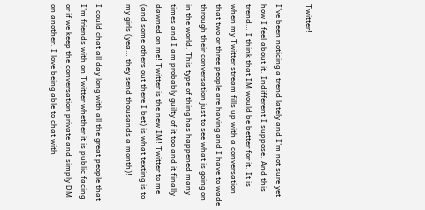Twitter!

I’ve been noticing a trend lately and I’m not sure yet how I feel about it. Indifferent I suppose. And this trend… I think that IM would be better for it. It is when my Twitter stream fills up with a conversation that two or three people are having and I have to wade through their conversation just to see what is going on in the world. This type of thing has happened many times and I am probably guilty of it too and it finally dawned on me! Twitter is the new IM! Twitter to me (and some others out there I bet) is what texting is to my girls (yea… they send thousands a month)!

I could chat all day long with all the great people that I’m friends with on Twitter whether it is public facing or if we keep the conversation private and simply DM on another. I love being able to chat with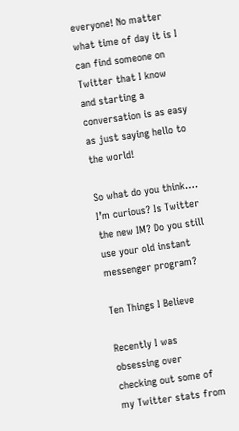everyone! No matter what time of day it is I can find someone on Twitter that I know and starting a conversation is as easy as just saying hello to the world!

So what do you think…. I’m curious? Is Twitter the new IM? Do you still use your old instant messenger program?

Ten Things I Believe

Recently I was obsessing over checking out some of my Twitter stats from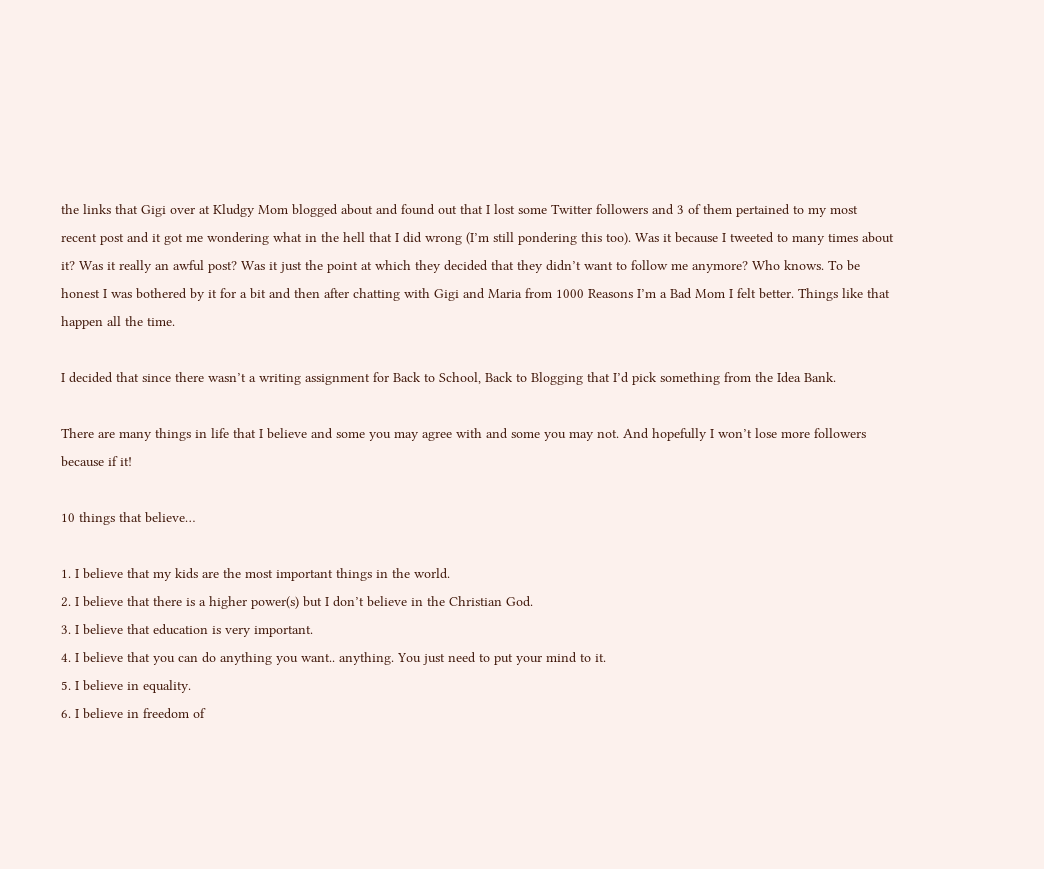the links that Gigi over at Kludgy Mom blogged about and found out that I lost some Twitter followers and 3 of them pertained to my most recent post and it got me wondering what in the hell that I did wrong (I’m still pondering this too). Was it because I tweeted to many times about it? Was it really an awful post? Was it just the point at which they decided that they didn’t want to follow me anymore? Who knows. To be honest I was bothered by it for a bit and then after chatting with Gigi and Maria from 1000 Reasons I’m a Bad Mom I felt better. Things like that happen all the time.

I decided that since there wasn’t a writing assignment for Back to School, Back to Blogging that I’d pick something from the Idea Bank.

There are many things in life that I believe and some you may agree with and some you may not. And hopefully I won’t lose more followers because if it!

10 things that believe…

1. I believe that my kids are the most important things in the world.
2. I believe that there is a higher power(s) but I don’t believe in the Christian God.
3. I believe that education is very important.
4. I believe that you can do anything you want.. anything. You just need to put your mind to it.
5. I believe in equality.
6. I believe in freedom of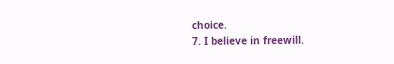choice.
7. I believe in freewill.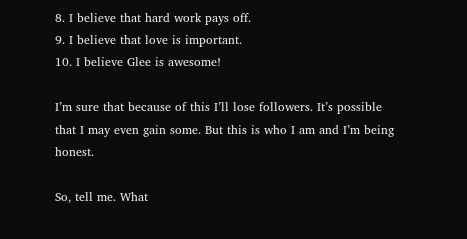8. I believe that hard work pays off.
9. I believe that love is important.
10. I believe Glee is awesome!

I’m sure that because of this I’ll lose followers. It’s possible that I may even gain some. But this is who I am and I’m being honest.

So, tell me. What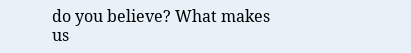do you believe? What makes us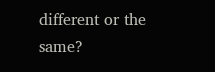different or the same?